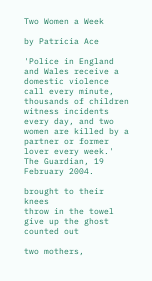Two Women a Week

by Patricia Ace

'Police in England and Wales receive a domestic violence call every minute, thousands of children witness incidents every day, and two women are killed by a partner or former lover every week.'
The Guardian, 19 February 2004.

brought to their knees
throw in the towel
give up the ghost
counted out

two mothers,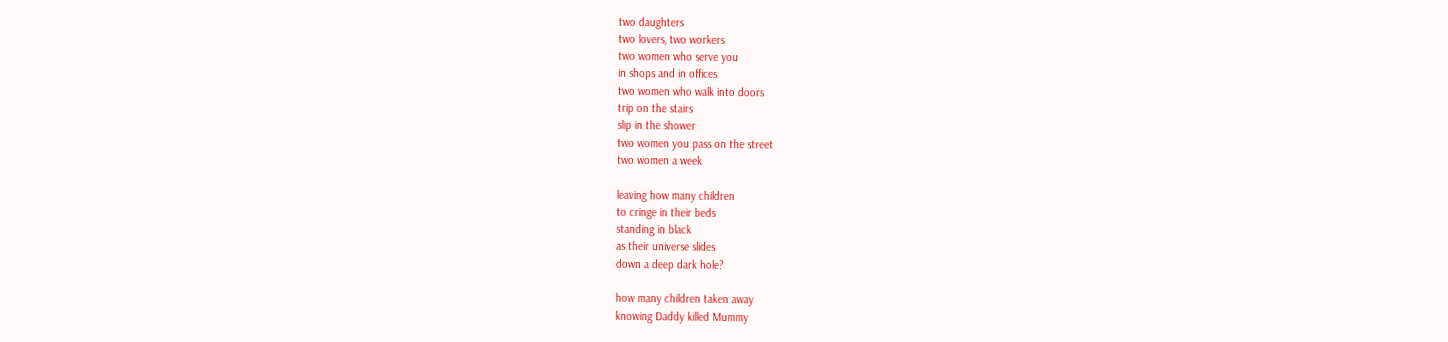two daughters
two lovers, two workers
two women who serve you
in shops and in offices
two women who walk into doors
trip on the stairs
slip in the shower
two women you pass on the street
two women a week

leaving how many children
to cringe in their beds
standing in black
as their universe slides
down a deep dark hole?

how many children taken away
knowing Daddy killed Mummy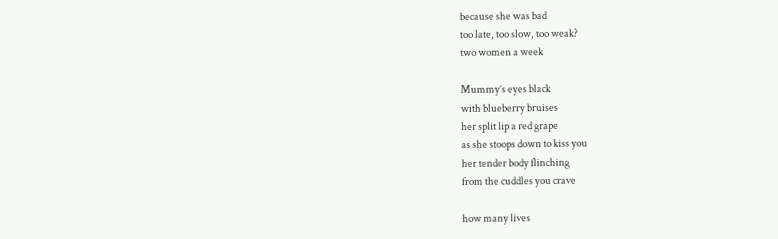because she was bad
too late, too slow, too weak?
two women a week

Mummy’s eyes black
with blueberry bruises
her split lip a red grape
as she stoops down to kiss you
her tender body flinching
from the cuddles you crave

how many lives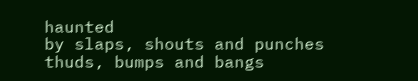haunted
by slaps, shouts and punches
thuds, bumps and bangs